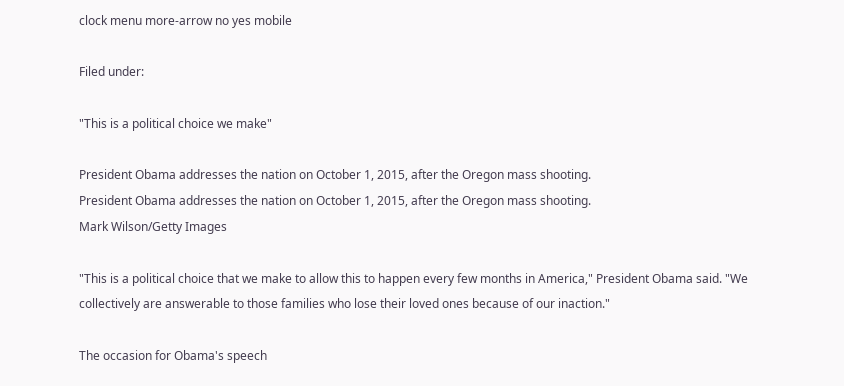clock menu more-arrow no yes mobile

Filed under:

"This is a political choice we make"

President Obama addresses the nation on October 1, 2015, after the Oregon mass shooting.
President Obama addresses the nation on October 1, 2015, after the Oregon mass shooting.
Mark Wilson/Getty Images

"This is a political choice that we make to allow this to happen every few months in America," President Obama said. "We collectively are answerable to those families who lose their loved ones because of our inaction."

The occasion for Obama's speech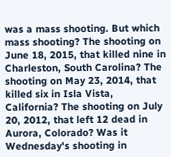was a mass shooting. But which mass shooting? The shooting on June 18, 2015, that killed nine in Charleston, South Carolina? The shooting on May 23, 2014, that killed six in Isla Vista, California? The shooting on July 20, 2012, that left 12 dead in Aurora, Colorado? Was it Wednesday's shooting in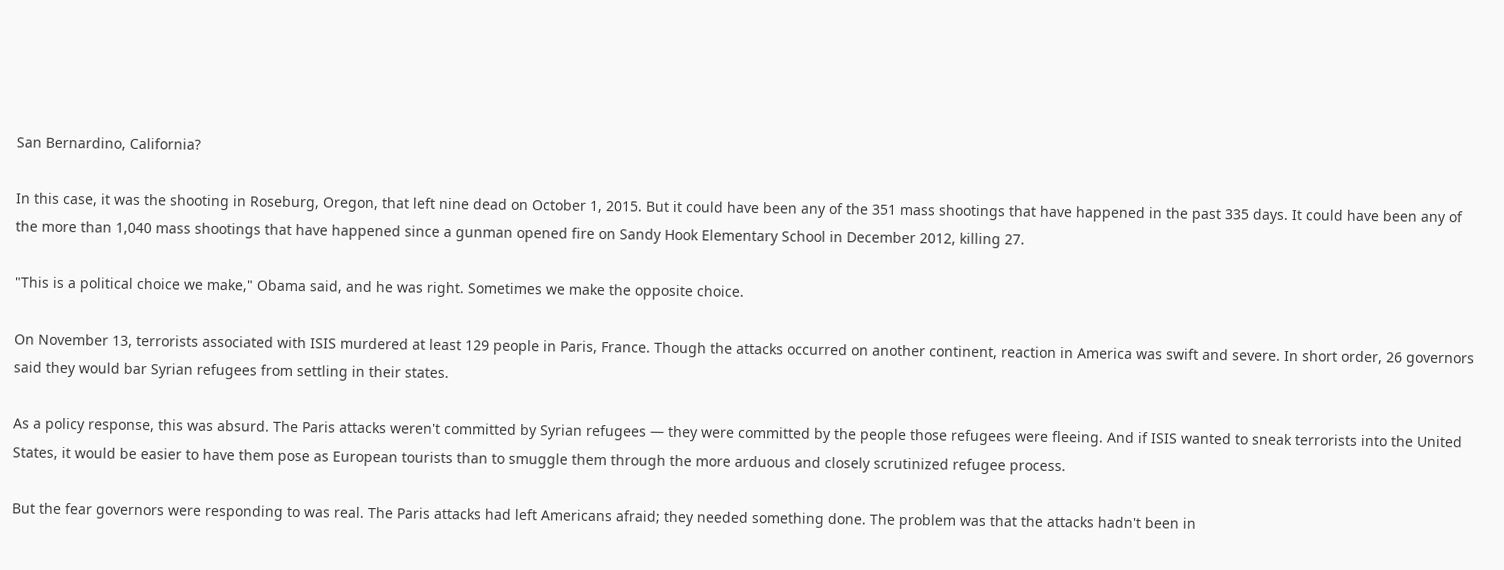San Bernardino, California?

In this case, it was the shooting in Roseburg, Oregon, that left nine dead on October 1, 2015. But it could have been any of the 351 mass shootings that have happened in the past 335 days. It could have been any of the more than 1,040 mass shootings that have happened since a gunman opened fire on Sandy Hook Elementary School in December 2012, killing 27.

"This is a political choice we make," Obama said, and he was right. Sometimes we make the opposite choice.

On November 13, terrorists associated with ISIS murdered at least 129 people in Paris, France. Though the attacks occurred on another continent, reaction in America was swift and severe. In short order, 26 governors said they would bar Syrian refugees from settling in their states.

As a policy response, this was absurd. The Paris attacks weren't committed by Syrian refugees — they were committed by the people those refugees were fleeing. And if ISIS wanted to sneak terrorists into the United States, it would be easier to have them pose as European tourists than to smuggle them through the more arduous and closely scrutinized refugee process.

But the fear governors were responding to was real. The Paris attacks had left Americans afraid; they needed something done. The problem was that the attacks hadn't been in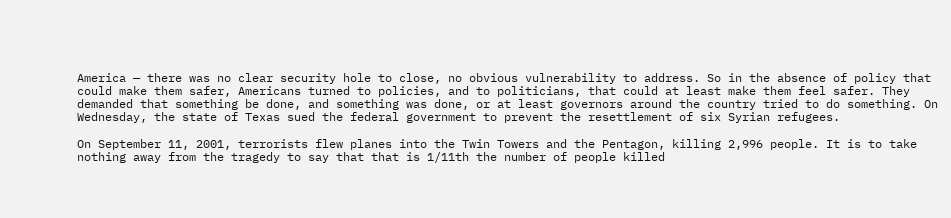America — there was no clear security hole to close, no obvious vulnerability to address. So in the absence of policy that could make them safer, Americans turned to policies, and to politicians, that could at least make them feel safer. They demanded that something be done, and something was done, or at least governors around the country tried to do something. On Wednesday, the state of Texas sued the federal government to prevent the resettlement of six Syrian refugees.

On September 11, 2001, terrorists flew planes into the Twin Towers and the Pentagon, killing 2,996 people. It is to take nothing away from the tragedy to say that that is 1/11th the number of people killed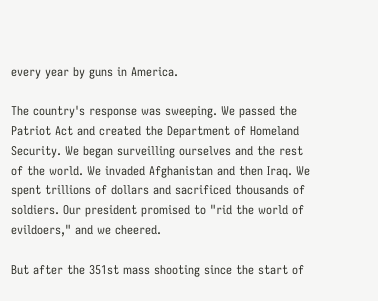every year by guns in America.

The country's response was sweeping. We passed the Patriot Act and created the Department of Homeland Security. We began surveilling ourselves and the rest of the world. We invaded Afghanistan and then Iraq. We spent trillions of dollars and sacrificed thousands of soldiers. Our president promised to "rid the world of evildoers," and we cheered.

But after the 351st mass shooting since the start of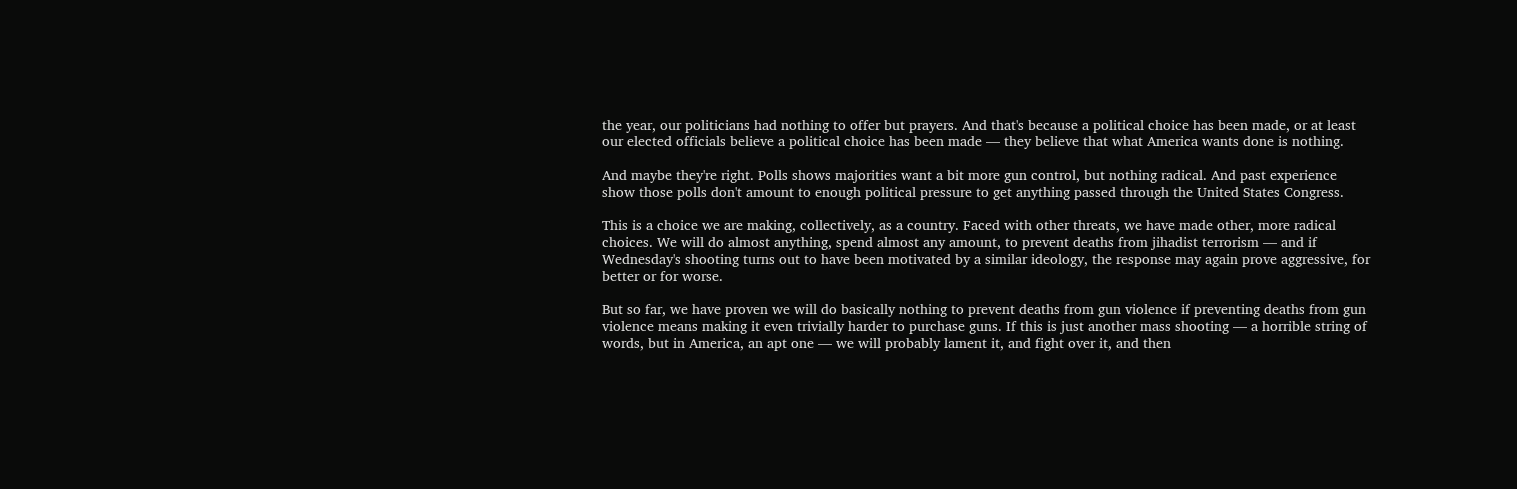the year, our politicians had nothing to offer but prayers. And that's because a political choice has been made, or at least our elected officials believe a political choice has been made — they believe that what America wants done is nothing.

And maybe they're right. Polls shows majorities want a bit more gun control, but nothing radical. And past experience show those polls don't amount to enough political pressure to get anything passed through the United States Congress.

This is a choice we are making, collectively, as a country. Faced with other threats, we have made other, more radical choices. We will do almost anything, spend almost any amount, to prevent deaths from jihadist terrorism — and if Wednesday's shooting turns out to have been motivated by a similar ideology, the response may again prove aggressive, for better or for worse.

But so far, we have proven we will do basically nothing to prevent deaths from gun violence if preventing deaths from gun violence means making it even trivially harder to purchase guns. If this is just another mass shooting — a horrible string of words, but in America, an apt one — we will probably lament it, and fight over it, and then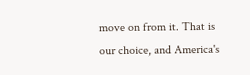move on from it. That is our choice, and America's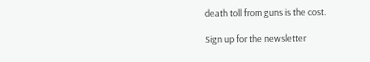death toll from guns is the cost.

Sign up for the newsletter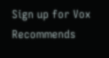Sign up for Vox Recommends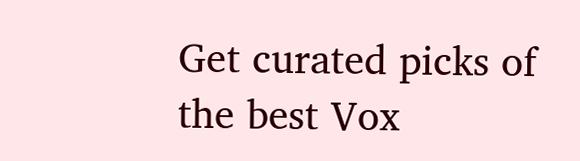Get curated picks of the best Vox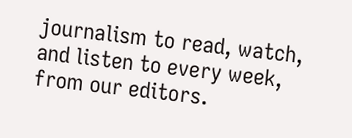journalism to read, watch, and listen to every week, from our editors.